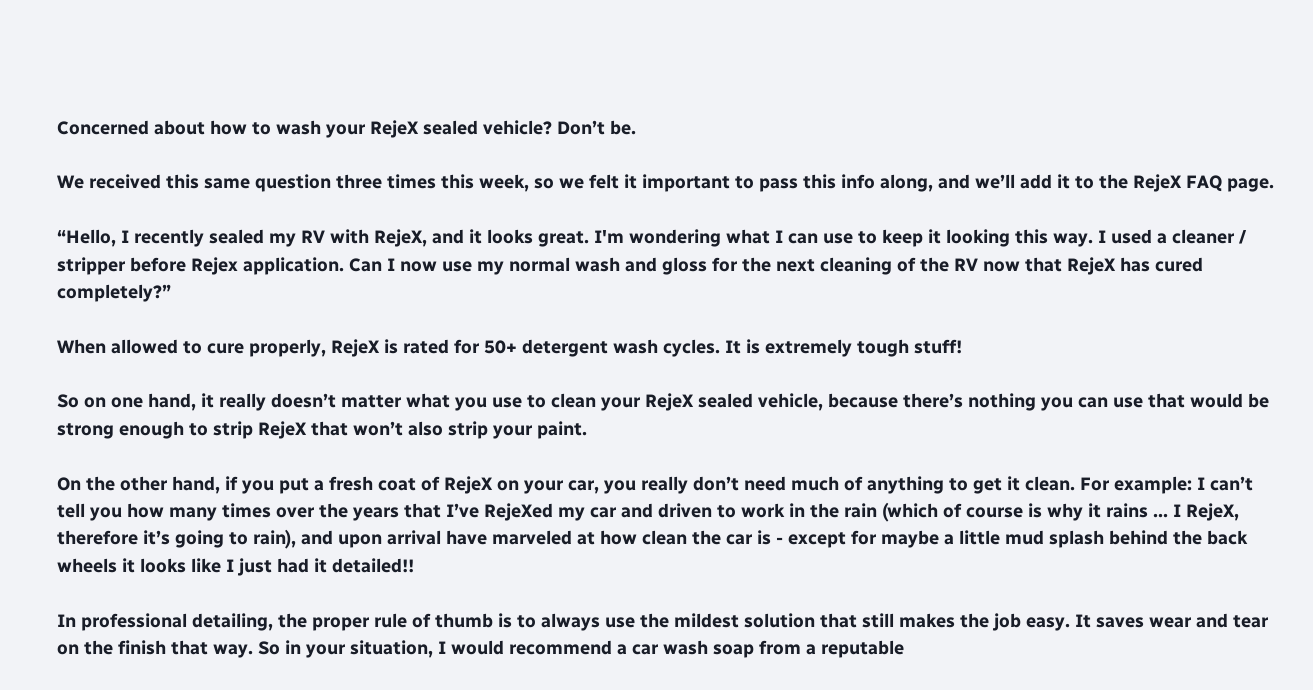Concerned about how to wash your RejeX sealed vehicle? Don’t be.

We received this same question three times this week, so we felt it important to pass this info along, and we’ll add it to the RejeX FAQ page.

“Hello, I recently sealed my RV with RejeX, and it looks great. I'm wondering what I can use to keep it looking this way. I used a cleaner / stripper before Rejex application. Can I now use my normal wash and gloss for the next cleaning of the RV now that RejeX has cured completely?”

When allowed to cure properly, RejeX is rated for 50+ detergent wash cycles. It is extremely tough stuff!

So on one hand, it really doesn’t matter what you use to clean your RejeX sealed vehicle, because there’s nothing you can use that would be strong enough to strip RejeX that won’t also strip your paint.

On the other hand, if you put a fresh coat of RejeX on your car, you really don’t need much of anything to get it clean. For example: I can’t tell you how many times over the years that I’ve RejeXed my car and driven to work in the rain (which of course is why it rains ... I RejeX, therefore it’s going to rain), and upon arrival have marveled at how clean the car is - except for maybe a little mud splash behind the back wheels it looks like I just had it detailed!!

In professional detailing, the proper rule of thumb is to always use the mildest solution that still makes the job easy. It saves wear and tear on the finish that way. So in your situation, I would recommend a car wash soap from a reputable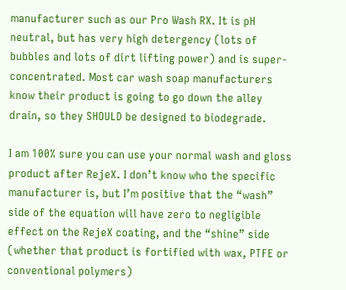manufacturer such as our Pro Wash RX. It is pH neutral, but has very high detergency (lots of bubbles and lots of dirt lifting power) and is super-concentrated. Most car wash soap manufacturers know their product is going to go down the alley drain, so they SHOULD be designed to biodegrade.

I am 100% sure you can use your normal wash and gloss product after RejeX. I don’t know who the specific manufacturer is, but I’m positive that the “wash” side of the equation will have zero to negligible effect on the RejeX coating, and the “shine” side (whether that product is fortified with wax, PTFE or conventional polymers)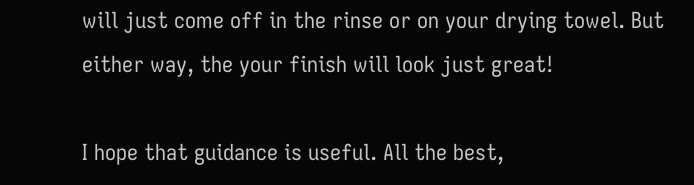will just come off in the rinse or on your drying towel. But either way, the your finish will look just great!

I hope that guidance is useful. All the best,